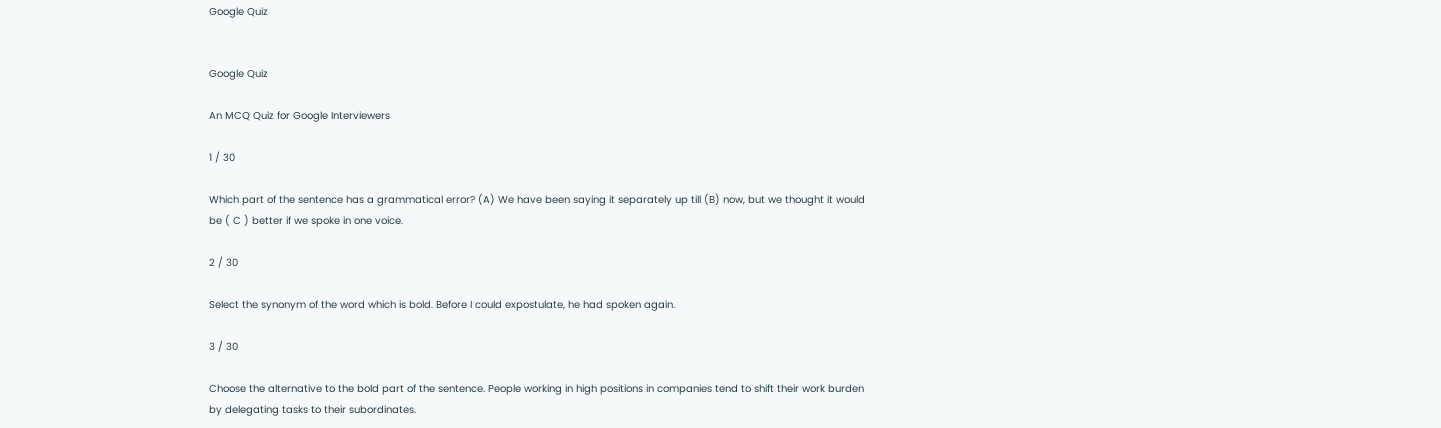Google Quiz


Google Quiz

An MCQ Quiz for Google Interviewers

1 / 30

Which part of the sentence has a grammatical error? (A) We have been saying it separately up till (B) now, but we thought it would be ( C ) better if we spoke in one voice.

2 / 30

Select the synonym of the word which is bold. Before I could expostulate, he had spoken again.

3 / 30

Choose the alternative to the bold part of the sentence. People working in high positions in companies tend to shift their work burden by delegating tasks to their subordinates.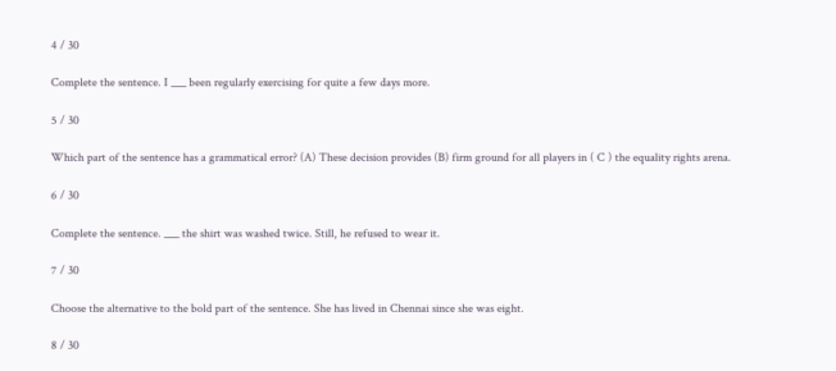4 / 30

Complete the sentence. I ___ been regularly exercising for quite a few days more.

5 / 30

Which part of the sentence has a grammatical error? (A) These decision provides (B) firm ground for all players in ( C ) the equality rights arena.

6 / 30

Complete the sentence. ___ the shirt was washed twice. Still, he refused to wear it.

7 / 30

Choose the alternative to the bold part of the sentence. She has lived in Chennai since she was eight.

8 / 30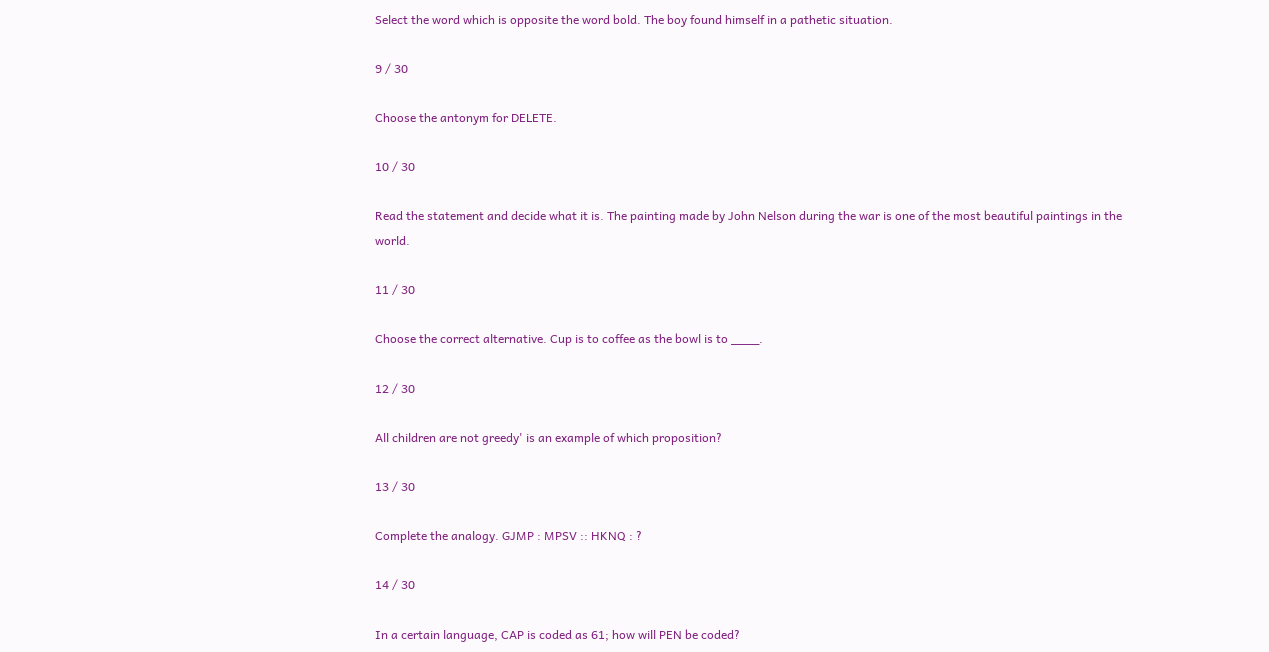Select the word which is opposite the word bold. The boy found himself in a pathetic situation.

9 / 30

Choose the antonym for DELETE.

10 / 30

Read the statement and decide what it is. The painting made by John Nelson during the war is one of the most beautiful paintings in the world.

11 / 30

Choose the correct alternative. Cup is to coffee as the bowl is to ____.

12 / 30

All children are not greedy' is an example of which proposition?

13 / 30

Complete the analogy. GJMP : MPSV :: HKNQ : ?

14 / 30

In a certain language, CAP is coded as 61; how will PEN be coded?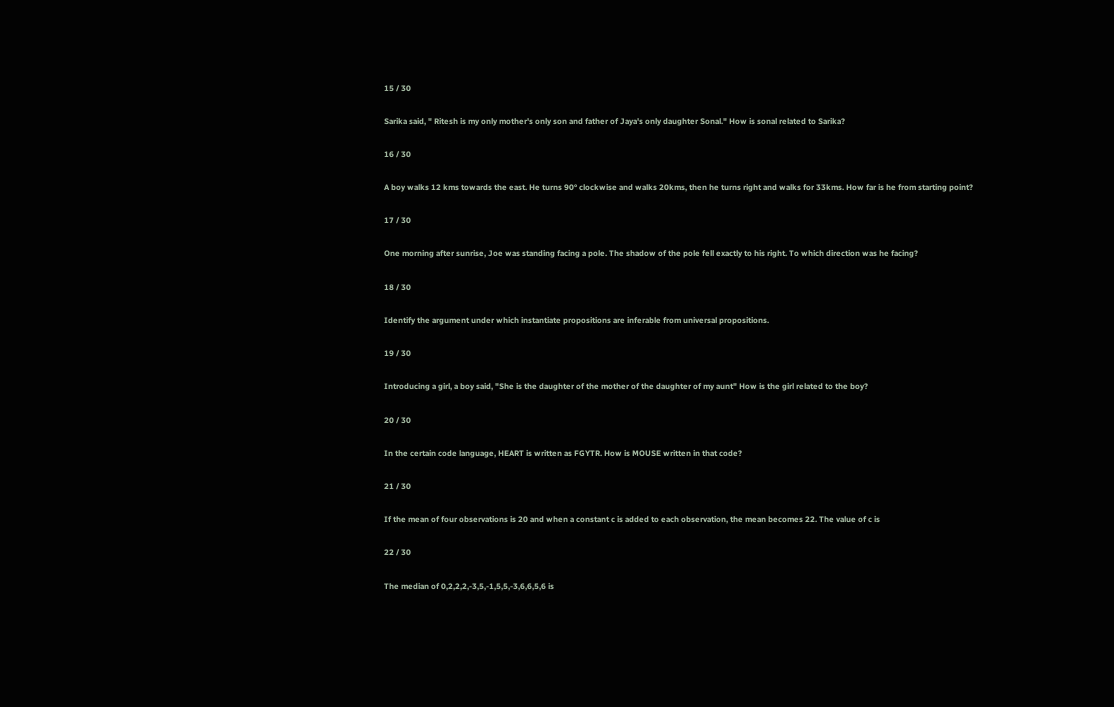15 / 30

Sarika said, " Ritesh is my only mother's only son and father of Jaya's only daughter Sonal." How is sonal related to Sarika?

16 / 30

A boy walks 12 kms towards the east. He turns 90° clockwise and walks 20kms, then he turns right and walks for 33kms. How far is he from starting point?

17 / 30

One morning after sunrise, Joe was standing facing a pole. The shadow of the pole fell exactly to his right. To which direction was he facing?

18 / 30

Identify the argument under which instantiate propositions are inferable from universal propositions.

19 / 30

Introducing a girl, a boy said, "She is the daughter of the mother of the daughter of my aunt" How is the girl related to the boy?

20 / 30

In the certain code language, HEART is written as FGYTR. How is MOUSE written in that code?

21 / 30

If the mean of four observations is 20 and when a constant c is added to each observation, the mean becomes 22. The value of c is

22 / 30

The median of 0,2,2,2,-3,5,-1,5,5,-3,6,6,5,6 is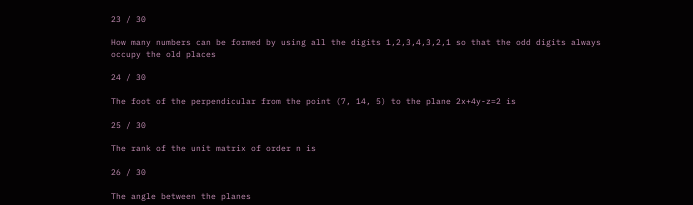23 / 30

How many numbers can be formed by using all the digits 1,2,3,4,3,2,1 so that the odd digits always occupy the old places

24 / 30

The foot of the perpendicular from the point (7, 14, 5) to the plane 2x+4y-z=2 is

25 / 30

The rank of the unit matrix of order n is

26 / 30

The angle between the planes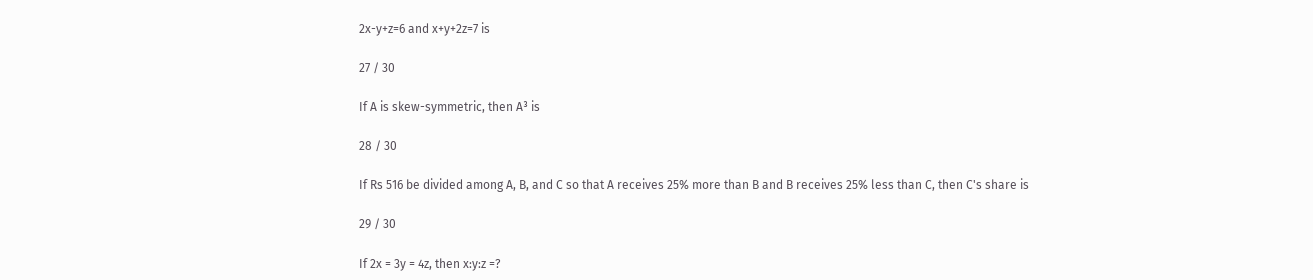2x-y+z=6 and x+y+2z=7 is

27 / 30

If A is skew-symmetric, then A³ is

28 / 30

If Rs 516 be divided among A, B, and C so that A receives 25% more than B and B receives 25% less than C, then C's share is

29 / 30

If 2x = 3y = 4z, then x:y:z =?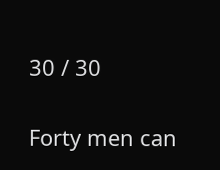30 / 30

Forty men can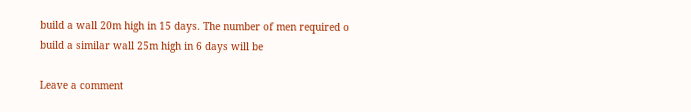build a wall 20m high in 15 days. The number of men required o build a similar wall 25m high in 6 days will be

Leave a comment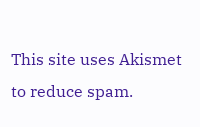This site uses Akismet to reduce spam.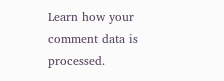Learn how your comment data is processed.